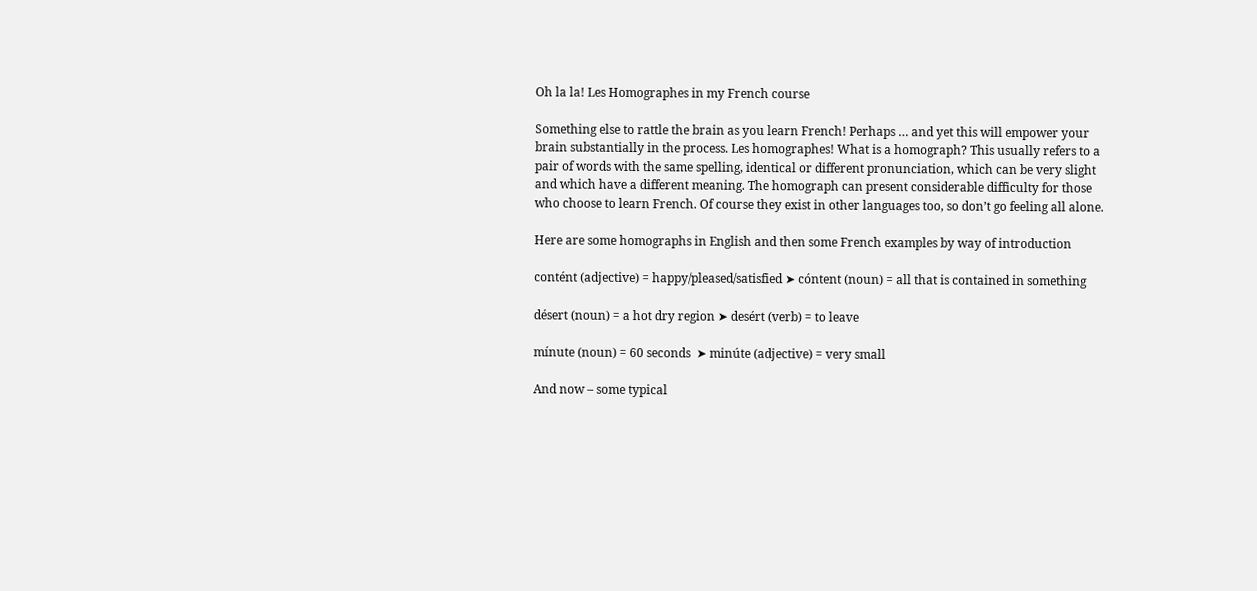Oh la la! Les Homographes in my French course

Something else to rattle the brain as you learn French! Perhaps … and yet this will empower your brain substantially in the process. Les homographes! What is a homograph? This usually refers to a pair of words with the same spelling, identical or different pronunciation, which can be very slight and which have a different meaning. The homograph can present considerable difficulty for those who choose to learn French. Of course they exist in other languages too, so don’t go feeling all alone.

Here are some homographs in English and then some French examples by way of introduction

contént (adjective) = happy/pleased/satisfied ➤ cóntent (noun) = all that is contained in something

désert (noun) = a hot dry region ➤ desért (verb) = to leave

mínute (noun) = 60 seconds  ➤ minúte (adjective) = very small

And now – some typical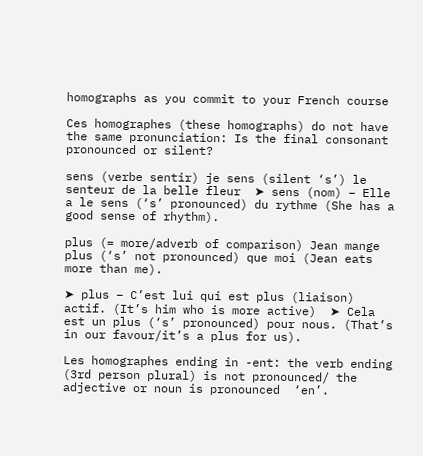homographs as you commit to your French course

Ces homographes (these homographs) do not have the same pronunciation: Is the final consonant pronounced or silent?

sens (verbe sentir) je sens (silent ‘s’) le senteur de la belle fleur  ➤ sens (nom) – Elle a le sens (‘s’ pronounced) du rythme (She has a good sense of rhythm).

plus (= more/adverb of comparison) Jean mange plus (‘s’ not pronounced) que moi (Jean eats more than me).

➤ plus – C’est lui qui est plus (liaison) actif. (It’s him who is more active)  ➤ Cela est un plus (‘s’ pronounced) pour nous. (That’s in our favour/it’s a plus for us).

Les homographes ending in -ent: the verb ending (3rd person plural) is not pronounced/ the adjective or noun is pronounced  ‘en’.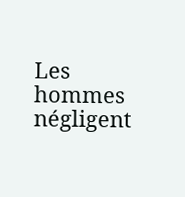Les hommes négligent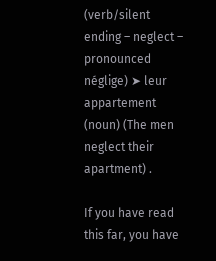(verb/silent ending – neglect – pronounced néglige) ➤ leur appartement (noun) (The men neglect their apartment) .

If you have read this far, you have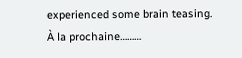experienced some brain teasing. À la prochaine………